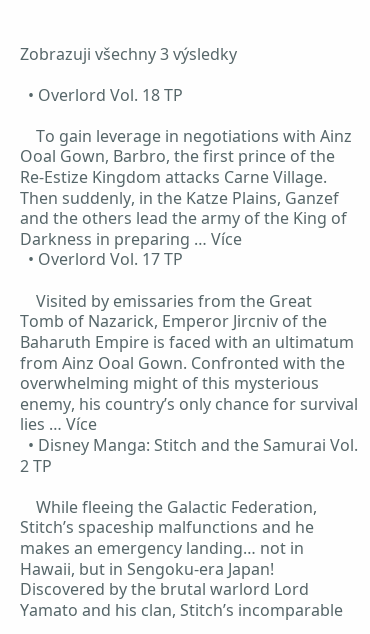Zobrazuji všechny 3 výsledky

  • Overlord Vol. 18 TP

    To gain leverage in negotiations with Ainz Ooal Gown, Barbro, the first prince of the Re-Estize Kingdom attacks Carne Village. Then suddenly, in the Katze Plains, Ganzef and the others lead the army of the King of Darkness in preparing … Více
  • Overlord Vol. 17 TP

    Visited by emissaries from the Great Tomb of Nazarick, Emperor Jircniv of the Baharuth Empire is faced with an ultimatum from Ainz Ooal Gown. Confronted with the overwhelming might of this mysterious enemy, his country’s only chance for survival lies … Více
  • Disney Manga: Stitch and the Samurai Vol. 2 TP

    While fleeing the Galactic Federation, Stitch’s spaceship malfunctions and he makes an emergency landing… not in Hawaii, but in Sengoku-era Japan! Discovered by the brutal warlord Lord Yamato and his clan, Stitch’s incomparable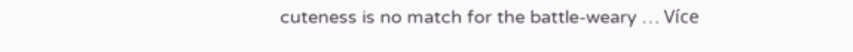cuteness is no match for the battle-weary … Více